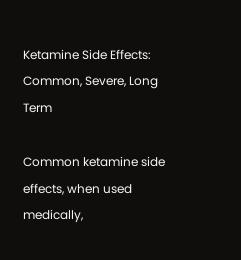Ketamine Side Effects: Common, Severe, Long Term

Common ketamine side effects, when used medically,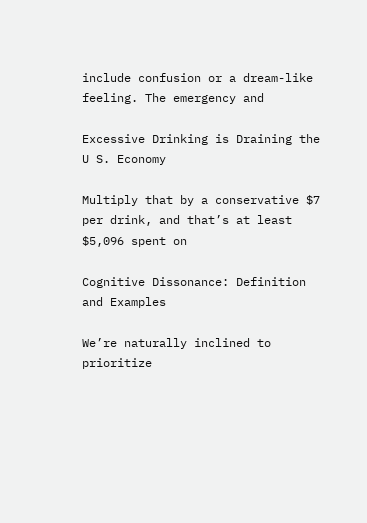include confusion or a dream-like feeling. The emergency and

Excessive Drinking is Draining the U S. Economy

Multiply that by a conservative $7 per drink, and that’s at least $5,096 spent on

Cognitive Dissonance: Definition and Examples

We’re naturally inclined to prioritize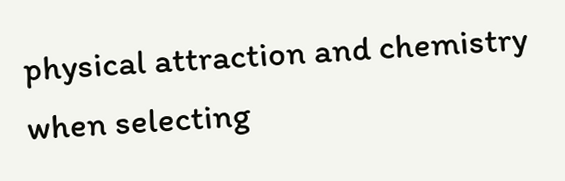physical attraction and chemistry when selecting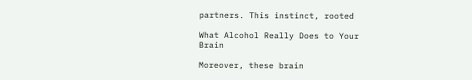partners. This instinct, rooted

What Alcohol Really Does to Your Brain

Moreover, these brain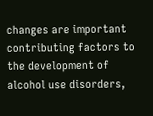changes are important contributing factors to the development of alcohol use disorders,